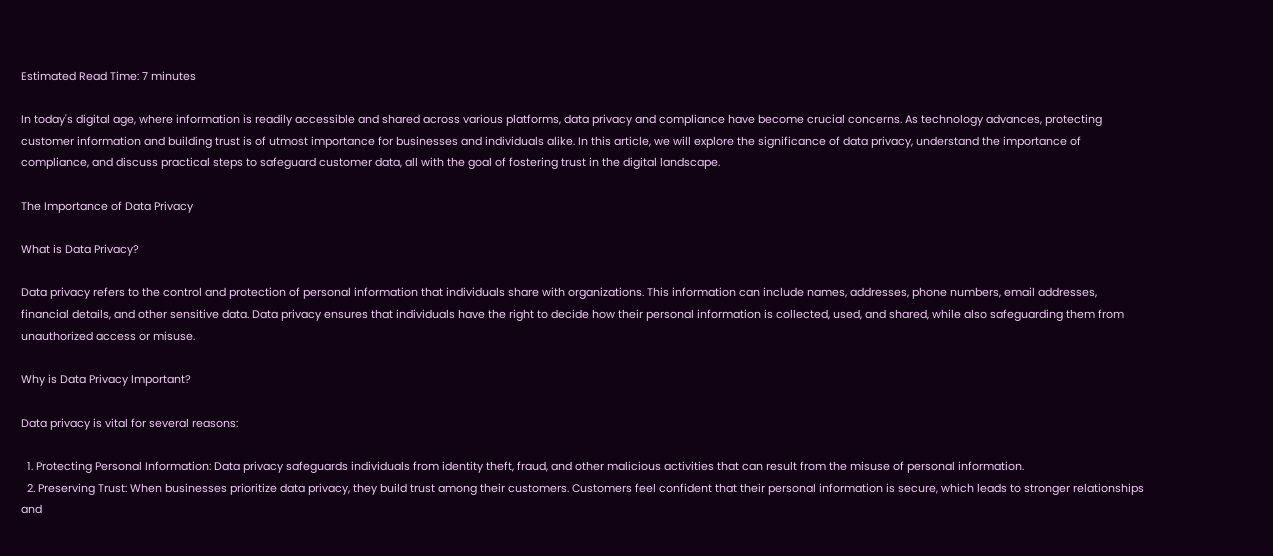Estimated Read Time: 7 minutes

In today's digital age, where information is readily accessible and shared across various platforms, data privacy and compliance have become crucial concerns. As technology advances, protecting customer information and building trust is of utmost importance for businesses and individuals alike. In this article, we will explore the significance of data privacy, understand the importance of compliance, and discuss practical steps to safeguard customer data, all with the goal of fostering trust in the digital landscape.

The Importance of Data Privacy

What is Data Privacy?

Data privacy refers to the control and protection of personal information that individuals share with organizations. This information can include names, addresses, phone numbers, email addresses, financial details, and other sensitive data. Data privacy ensures that individuals have the right to decide how their personal information is collected, used, and shared, while also safeguarding them from unauthorized access or misuse.

Why is Data Privacy Important?

Data privacy is vital for several reasons:

  1. Protecting Personal Information: Data privacy safeguards individuals from identity theft, fraud, and other malicious activities that can result from the misuse of personal information.
  2. Preserving Trust: When businesses prioritize data privacy, they build trust among their customers. Customers feel confident that their personal information is secure, which leads to stronger relationships and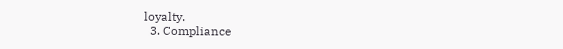loyalty.
  3. Compliance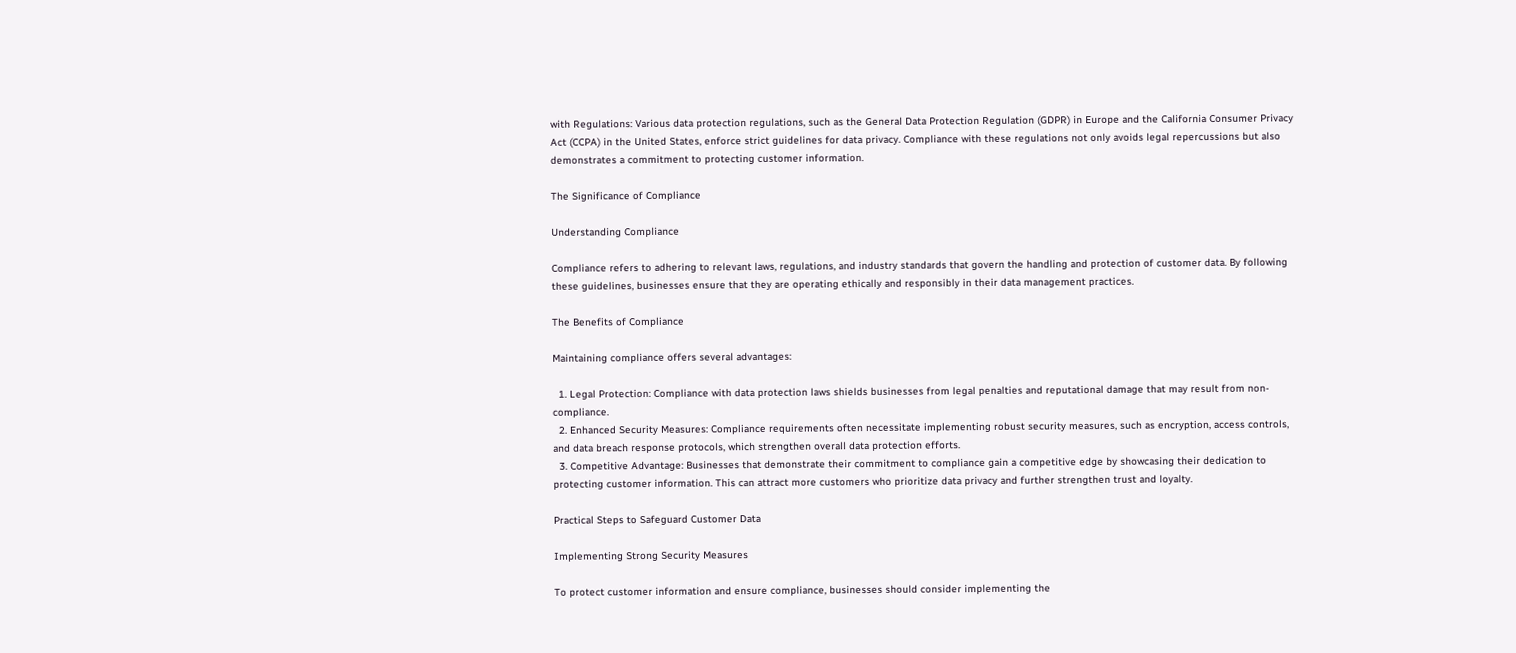with Regulations: Various data protection regulations, such as the General Data Protection Regulation (GDPR) in Europe and the California Consumer Privacy Act (CCPA) in the United States, enforce strict guidelines for data privacy. Compliance with these regulations not only avoids legal repercussions but also demonstrates a commitment to protecting customer information.

The Significance of Compliance

Understanding Compliance

Compliance refers to adhering to relevant laws, regulations, and industry standards that govern the handling and protection of customer data. By following these guidelines, businesses ensure that they are operating ethically and responsibly in their data management practices.

The Benefits of Compliance

Maintaining compliance offers several advantages:

  1. Legal Protection: Compliance with data protection laws shields businesses from legal penalties and reputational damage that may result from non-compliance.
  2. Enhanced Security Measures: Compliance requirements often necessitate implementing robust security measures, such as encryption, access controls, and data breach response protocols, which strengthen overall data protection efforts.
  3. Competitive Advantage: Businesses that demonstrate their commitment to compliance gain a competitive edge by showcasing their dedication to protecting customer information. This can attract more customers who prioritize data privacy and further strengthen trust and loyalty.

Practical Steps to Safeguard Customer Data

Implementing Strong Security Measures

To protect customer information and ensure compliance, businesses should consider implementing the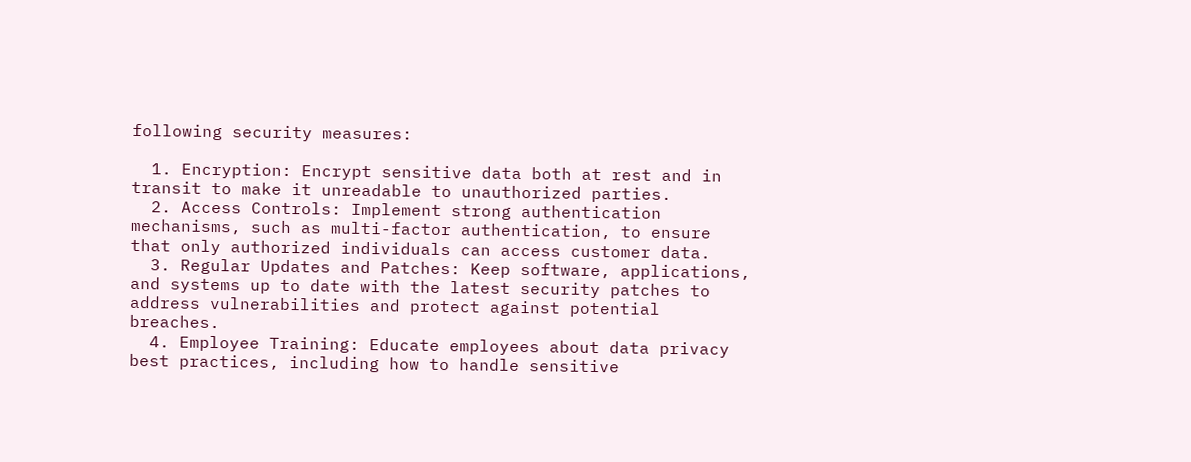following security measures:

  1. Encryption: Encrypt sensitive data both at rest and in transit to make it unreadable to unauthorized parties.
  2. Access Controls: Implement strong authentication mechanisms, such as multi-factor authentication, to ensure that only authorized individuals can access customer data.
  3. Regular Updates and Patches: Keep software, applications, and systems up to date with the latest security patches to address vulnerabilities and protect against potential breaches.
  4. Employee Training: Educate employees about data privacy best practices, including how to handle sensitive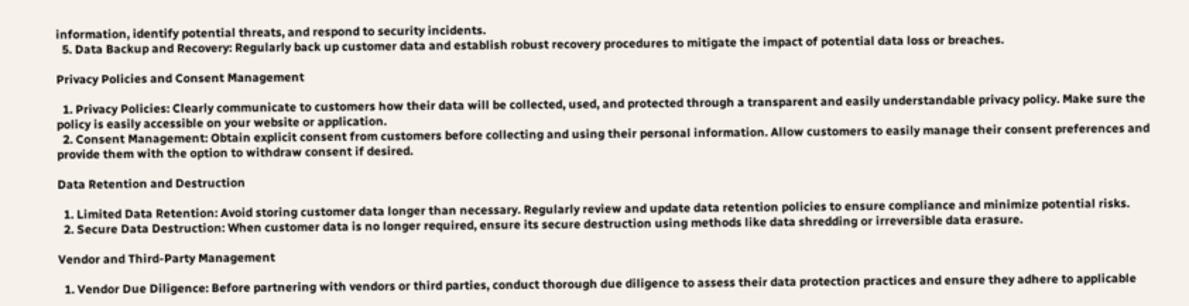information, identify potential threats, and respond to security incidents.
  5. Data Backup and Recovery: Regularly back up customer data and establish robust recovery procedures to mitigate the impact of potential data loss or breaches.

Privacy Policies and Consent Management

  1. Privacy Policies: Clearly communicate to customers how their data will be collected, used, and protected through a transparent and easily understandable privacy policy. Make sure the policy is easily accessible on your website or application.
  2. Consent Management: Obtain explicit consent from customers before collecting and using their personal information. Allow customers to easily manage their consent preferences and provide them with the option to withdraw consent if desired.

Data Retention and Destruction

  1. Limited Data Retention: Avoid storing customer data longer than necessary. Regularly review and update data retention policies to ensure compliance and minimize potential risks.
  2. Secure Data Destruction: When customer data is no longer required, ensure its secure destruction using methods like data shredding or irreversible data erasure.

Vendor and Third-Party Management

  1. Vendor Due Diligence: Before partnering with vendors or third parties, conduct thorough due diligence to assess their data protection practices and ensure they adhere to applicable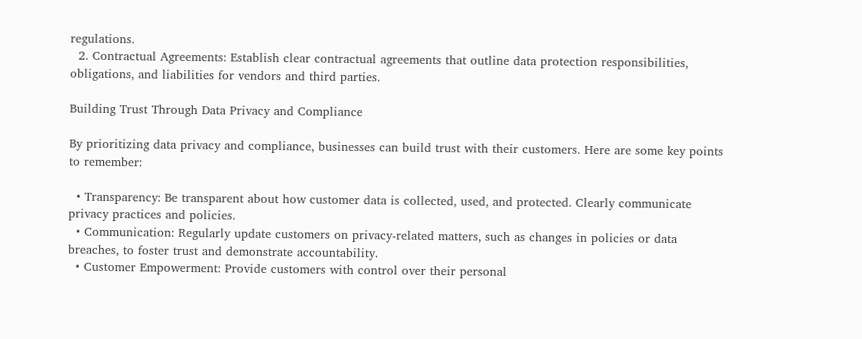regulations.
  2. Contractual Agreements: Establish clear contractual agreements that outline data protection responsibilities, obligations, and liabilities for vendors and third parties.

Building Trust Through Data Privacy and Compliance

By prioritizing data privacy and compliance, businesses can build trust with their customers. Here are some key points to remember:

  • Transparency: Be transparent about how customer data is collected, used, and protected. Clearly communicate privacy practices and policies.
  • Communication: Regularly update customers on privacy-related matters, such as changes in policies or data breaches, to foster trust and demonstrate accountability.
  • Customer Empowerment: Provide customers with control over their personal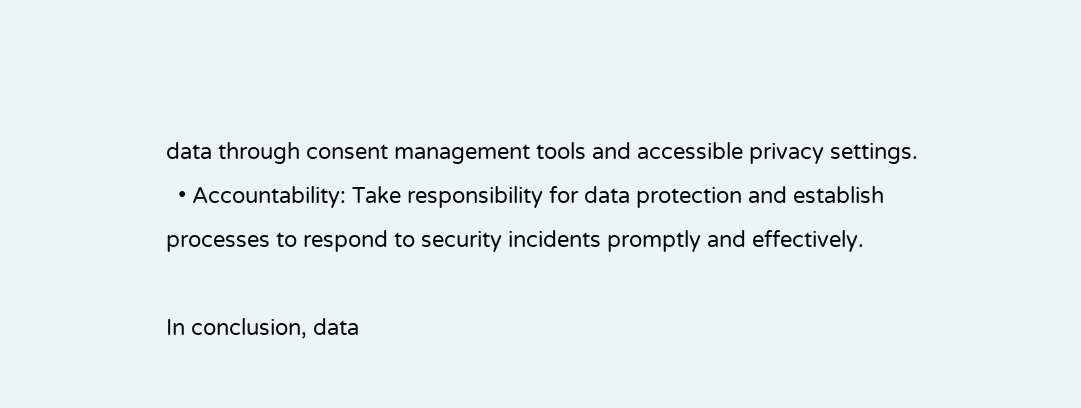data through consent management tools and accessible privacy settings.
  • Accountability: Take responsibility for data protection and establish processes to respond to security incidents promptly and effectively.

In conclusion, data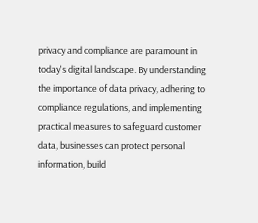privacy and compliance are paramount in today's digital landscape. By understanding the importance of data privacy, adhering to compliance regulations, and implementing practical measures to safeguard customer data, businesses can protect personal information, build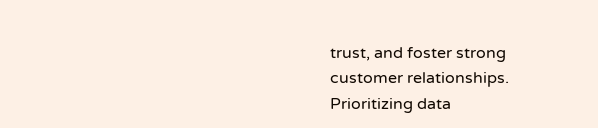trust, and foster strong customer relationships. Prioritizing data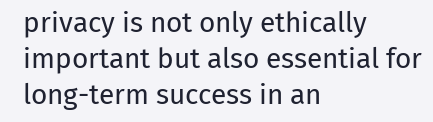privacy is not only ethically important but also essential for long-term success in an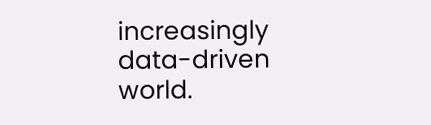increasingly data-driven world.